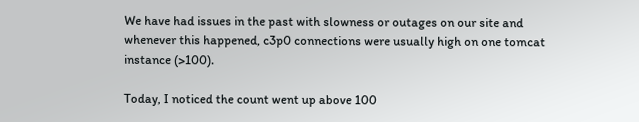We have had issues in the past with slowness or outages on our site and whenever this happened, c3p0 connections were usually high on one tomcat instance (>100).

Today, I noticed the count went up above 100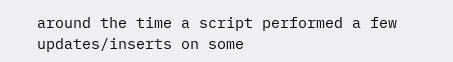around the time a script performed a few updates/inserts on some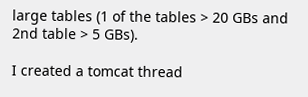large tables (1 of the tables > 20 GBs and 2nd table > 5 GBs).

I created a tomcat thread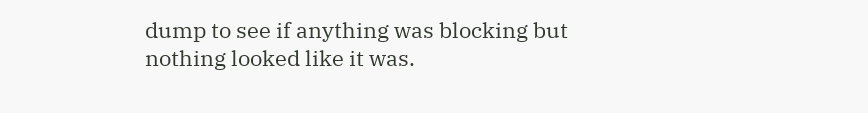dump to see if anything was blocking but nothing looked like it was.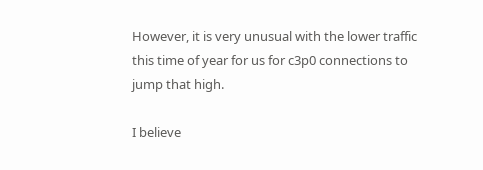However, it is very unusual with the lower traffic this time of year for us for c3p0 connections to jump that high.

I believe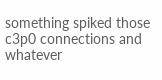something spiked those c3p0 connections and whatever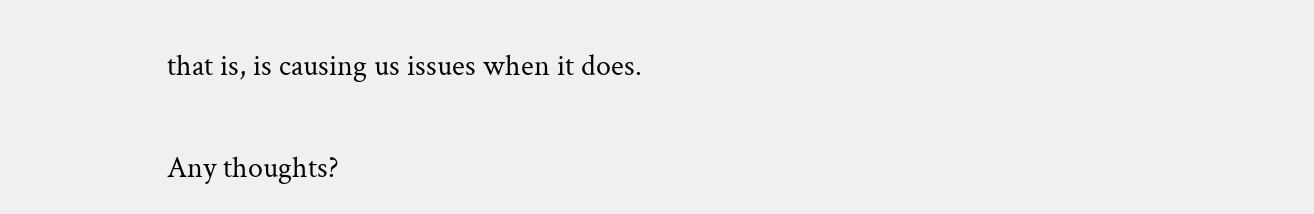that is, is causing us issues when it does.

Any thoughts?